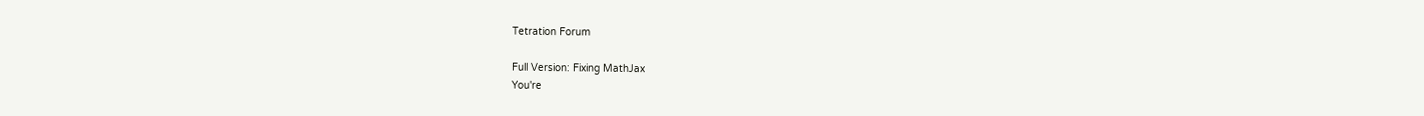Tetration Forum

Full Version: Fixing MathJax
You're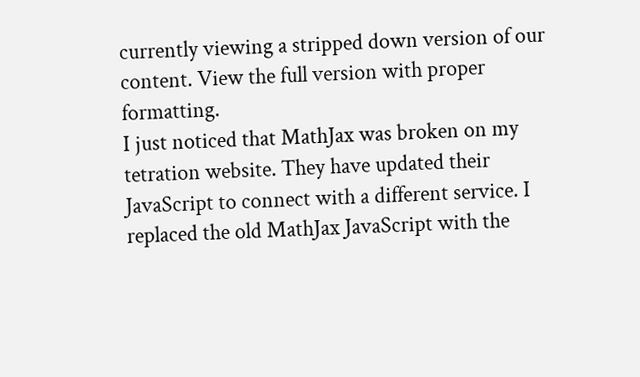currently viewing a stripped down version of our content. View the full version with proper formatting.
I just noticed that MathJax was broken on my tetration website. They have updated their JavaScript to connect with a different service. I replaced the old MathJax JavaScript with the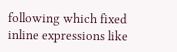following which fixed inline expressions like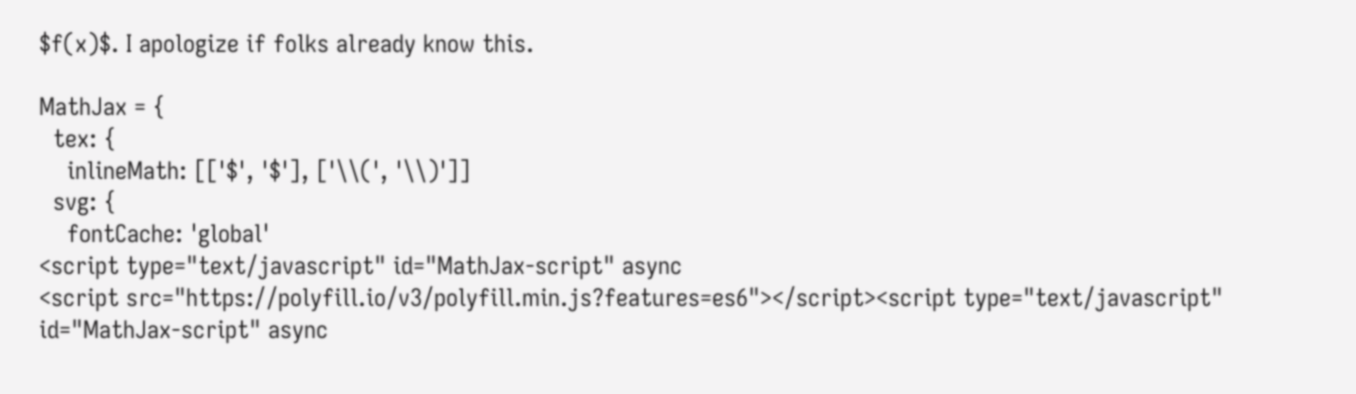$f(x)$. I apologize if folks already know this.

MathJax = {
  tex: {
    inlineMath: [['$', '$'], ['\\(', '\\)']]
  svg: {
    fontCache: 'global'
<script type="text/javascript" id="MathJax-script" async
<script src="https://polyfill.io/v3/polyfill.min.js?features=es6"></script><script type="text/javascript" id="MathJax-script" async